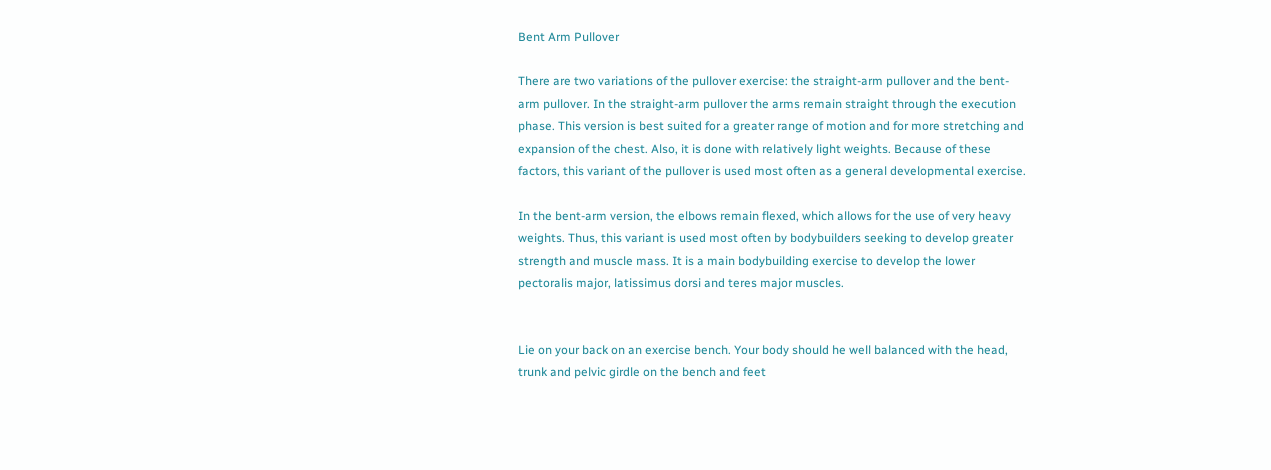Bent Arm Pullover

There are two variations of the pullover exercise: the straight-arm pullover and the bent-arm pullover. In the straight-arm pullover the arms remain straight through the execution phase. This version is best suited for a greater range of motion and for more stretching and expansion of the chest. Also, it is done with relatively light weights. Because of these factors, this variant of the pullover is used most often as a general developmental exercise.

In the bent-arm version, the elbows remain flexed, which allows for the use of very heavy weights. Thus, this variant is used most often by bodybuilders seeking to develop greater strength and muscle mass. It is a main bodybuilding exercise to develop the lower pectoralis major, latissimus dorsi and teres major muscles.


Lie on your back on an exercise bench. Your body should he well balanced with the head, trunk and pelvic girdle on the bench and feet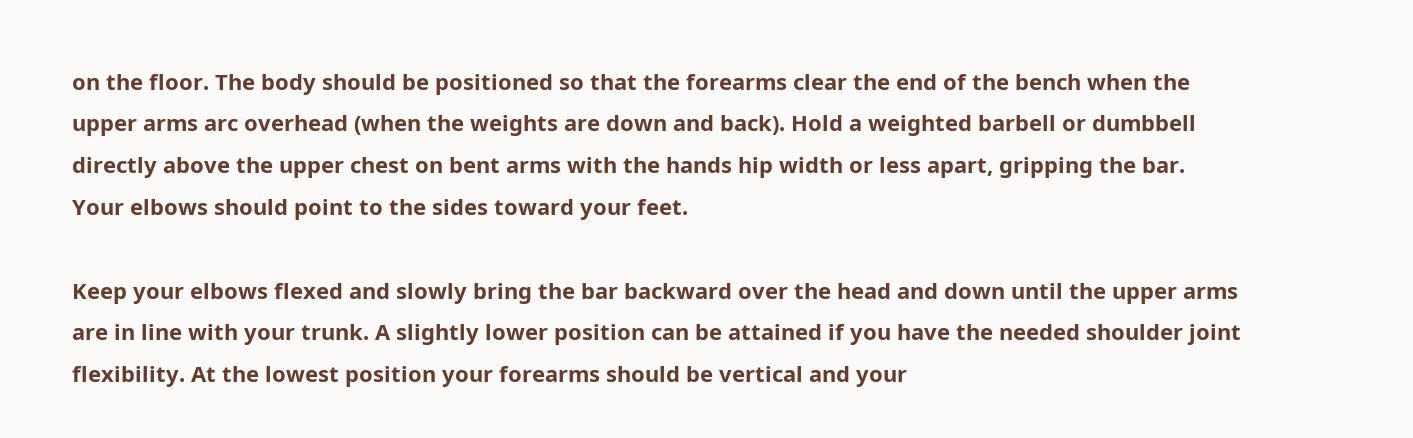on the floor. The body should be positioned so that the forearms clear the end of the bench when the upper arms arc overhead (when the weights are down and back). Hold a weighted barbell or dumbbell directly above the upper chest on bent arms with the hands hip width or less apart, gripping the bar. Your elbows should point to the sides toward your feet.

Keep your elbows flexed and slowly bring the bar backward over the head and down until the upper arms are in line with your trunk. A slightly lower position can be attained if you have the needed shoulder joint flexibility. At the lowest position your forearms should be vertical and your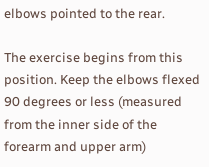elbows pointed to the rear.

The exercise begins from this position. Keep the elbows flexed 90 degrees or less (measured from the inner side of the forearm and upper arm)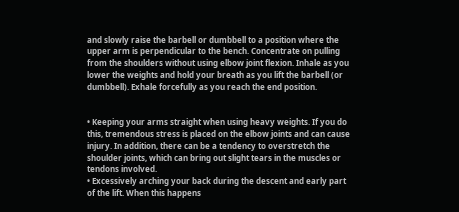and slowly raise the barbell or dumbbell to a position where the upper arm is perpendicular to the bench. Concentrate on pulling from the shoulders without using elbow joint flexion. Inhale as you lower the weights and hold your breath as you lift the barbell (or dumbbell). Exhale forcefully as you reach the end position.


• Keeping your arms straight when using heavy weights. If you do this, tremendous stress is placed on the elbow joints and can cause injury. In addition, there can be a tendency to overstretch the shoulder joints, which can bring out slight tears in the muscles or tendons involved.
• Excessively arching your back during the descent and early part of the lift. When this happens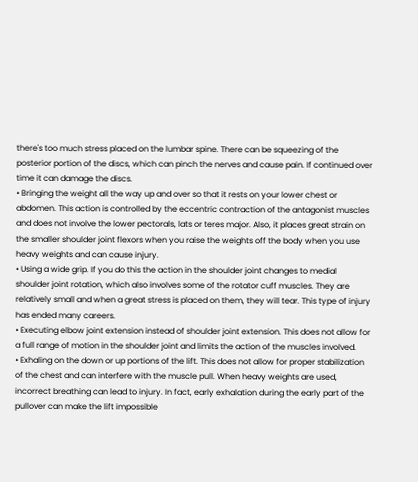there's too much stress placed on the lumbar spine. There can be squeezing of the posterior portion of the discs, which can pinch the nerves and cause pain. If continued over time it can damage the discs.
• Bringing the weight all the way up and over so that it rests on your lower chest or abdomen. This action is controlled by the eccentric contraction of the antagonist muscles and does not involve the lower pectorals, lats or teres major. Also, it places great strain on the smaller shoulder joint flexors when you raise the weights off the body when you use heavy weights and can cause injury.
• Using a wide grip. If you do this the action in the shoulder joint changes to medial shoulder joint rotation, which also involves some of the rotator cuff muscles. They are relatively small and when a great stress is placed on them, they will tear. This type of injury has ended many careers.
• Executing elbow joint extension instead of shoulder joint extension. This does not allow for a full range of motion in the shoulder joint and limits the action of the muscles involved.
• Exhaling on the down or up portions of the lift. This does not allow for proper stabilization of the chest and can interfere with the muscle pull. When heavy weights are used, incorrect breathing can lead to injury. In fact, early exhalation during the early part of the pullover can make the lift impossible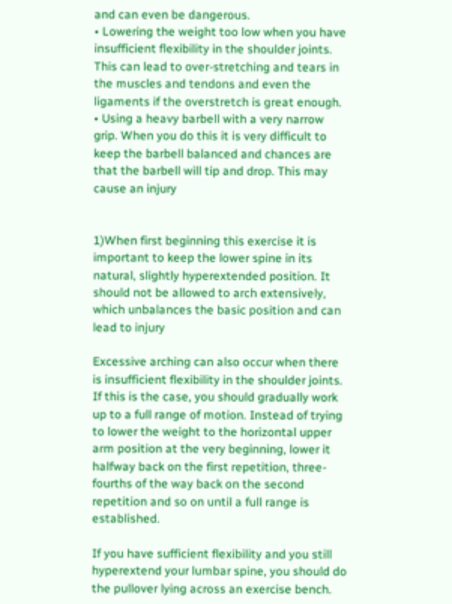and can even be dangerous.
• Lowering the weight too low when you have insufficient flexibility in the shoulder joints. This can lead to over-stretching and tears in the muscles and tendons and even the ligaments if the overstretch is great enough.
• Using a heavy barbell with a very narrow grip. When you do this it is very difficult to keep the barbell balanced and chances are that the barbell will tip and drop. This may cause an injury


1)When first beginning this exercise it is important to keep the lower spine in its natural, slightly hyperextended position. It should not be allowed to arch extensively, which unbalances the basic position and can lead to injury

Excessive arching can also occur when there is insufficient flexibility in the shoulder joints. If this is the case, you should gradually work up to a full range of motion. Instead of trying to lower the weight to the horizontal upper arm position at the very beginning, lower it halfway back on the first repetition, three-fourths of the way back on the second repetition and so on until a full range is established.

If you have sufficient flexibility and you still hyperextend your lumbar spine, you should do the pullover lying across an exercise bench.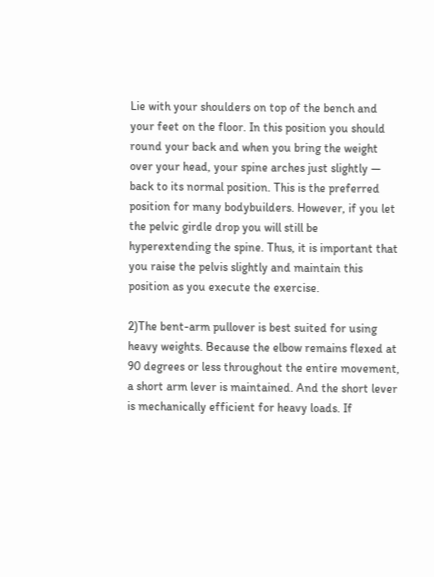Lie with your shoulders on top of the bench and your feet on the floor. In this position you should round your back and when you bring the weight over your head, your spine arches just slightly — back to its normal position. This is the preferred position for many bodybuilders. However, if you let the pelvic girdle drop you will still be hyperextending the spine. Thus, it is important that you raise the pelvis slightly and maintain this position as you execute the exercise.

2)The bent-arm pullover is best suited for using heavy weights. Because the elbow remains flexed at 90 degrees or less throughout the entire movement, a short arm lever is maintained. And the short lever is mechanically efficient for heavy loads. If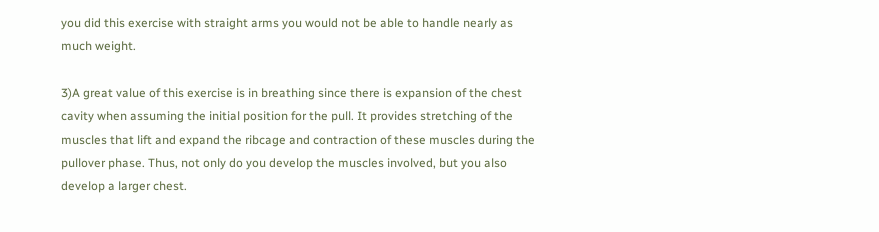you did this exercise with straight arms you would not be able to handle nearly as much weight.

3)A great value of this exercise is in breathing since there is expansion of the chest cavity when assuming the initial position for the pull. It provides stretching of the muscles that lift and expand the ribcage and contraction of these muscles during the pullover phase. Thus, not only do you develop the muscles involved, but you also develop a larger chest.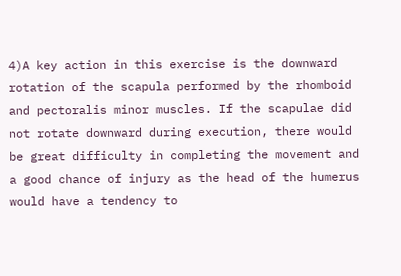4)A key action in this exercise is the downward rotation of the scapula performed by the rhomboid and pectoralis minor muscles. If the scapulae did not rotate downward during execution, there would be great difficulty in completing the movement and a good chance of injury as the head of the humerus would have a tendency to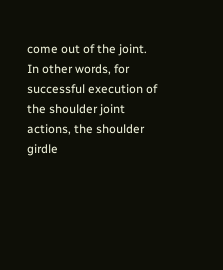come out of the joint. In other words, for successful execution of the shoulder joint actions, the shoulder girdle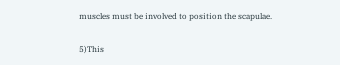muscles must be involved to position the scapulae.

5)This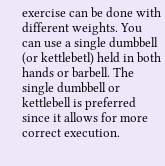exercise can be done with different weights. You can use a single dumbbell (or kettlebetl) held in both hands or barbell. The single dumbbell or kettlebell is preferred since it allows for more correct execution.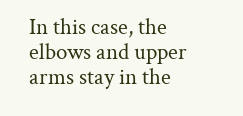In this case, the elbows and upper arms stay in the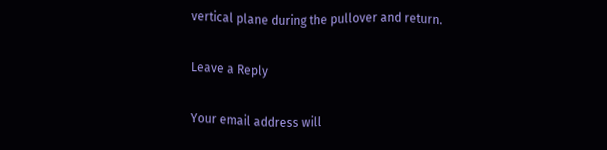vertical plane during the pullover and return.

Leave a Reply

Your email address will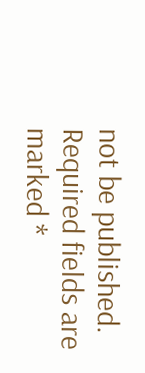not be published. Required fields are marked *